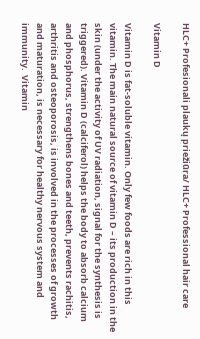HLC+ Profesionali plaukų priežiūra/ HLC+ Professional hair care

Vitamin D

Vitamin D is fat-soluble vitamin. Only few foods are rich in this vitamin. The main natural source of vitamin D – its production in the skin (under the activity of UV radiation, signal for the synthesis is triggered). Vitamin D (calciferol) helps the body to absorb calcium and phosphorus, strengthens bones and teeth, prevents rachitis, arthritis and osteoporosis, is involved in the processes of growth and maturation, is necessary for healthy nervous system and immunity.  Vitamin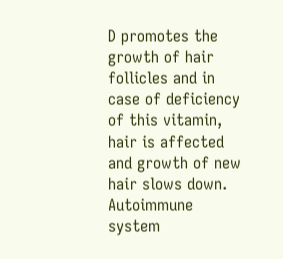D promotes the growth of hair follicles and in case of deficiency of this vitamin, hair is affected and growth of new hair slows down. Autoimmune system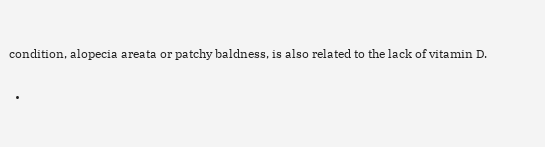condition, alopecia areata or patchy baldness, is also related to the lack of vitamin D.

  •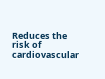Reduces the risk of cardiovascular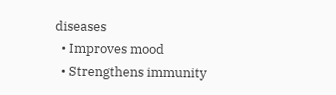diseases
  • Improves mood
  • Strengthens immunity